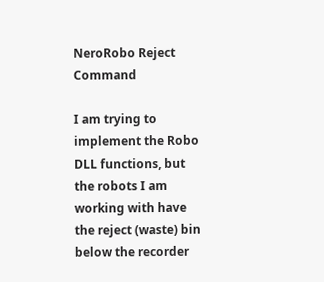NeroRobo Reject Command

I am trying to implement the Robo DLL functions, but the robots I am working with have the reject (waste) bin below the recorder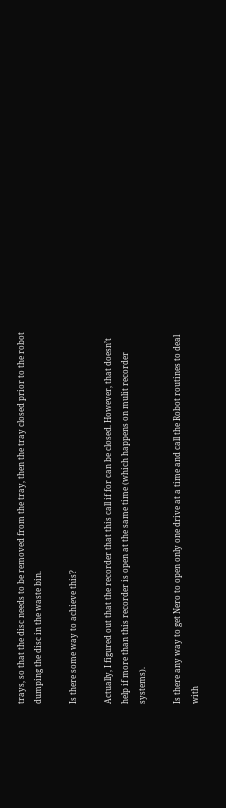trays, so that the disc needs to be removed from the tray, then the tray closed prior to the robot dumping the disc in the waste bin.

Is there some way to achieve this?

Actually, I figured out that the recorder that this call if for can be closed. However, that doesn’t help if more than this recorder is open at the same time (which happens on mulit recorder systems).

Is there any way to get Nero to open only one drive at a time and call the Robot routines to deal with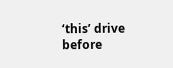‘this’ drive before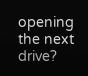opening the next drive?